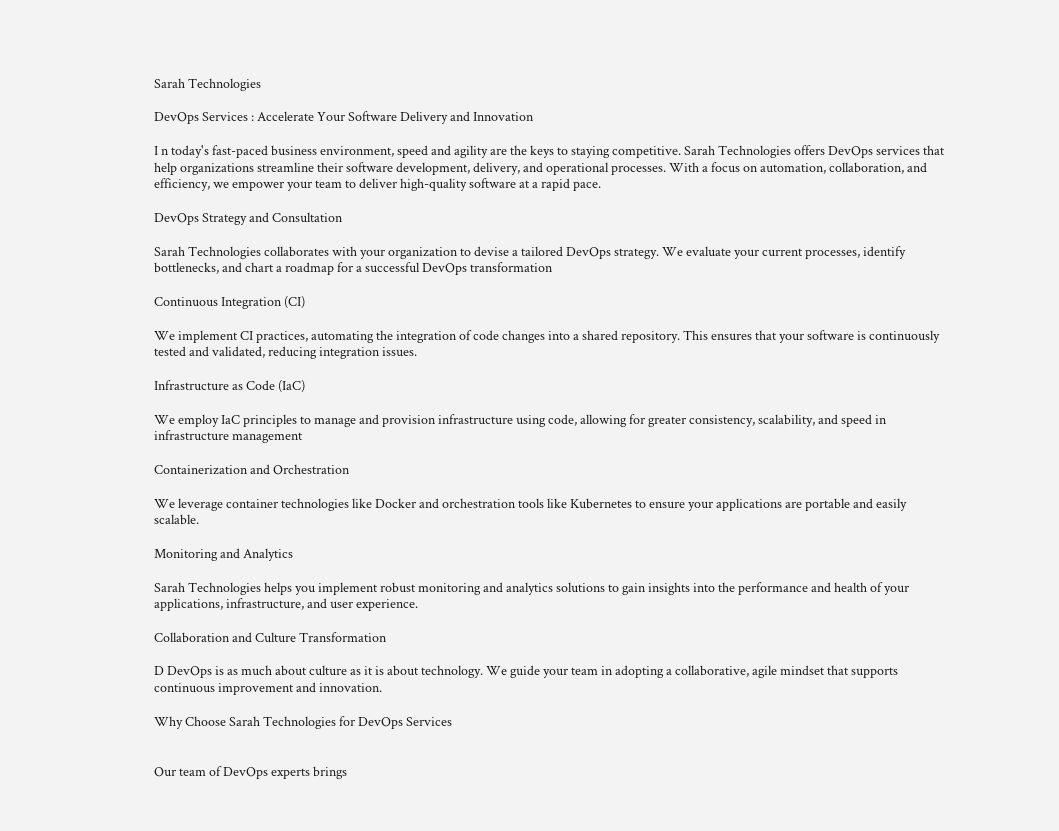Sarah Technologies

DevOps Services : Accelerate Your Software Delivery and Innovation

I n today's fast-paced business environment, speed and agility are the keys to staying competitive. Sarah Technologies offers DevOps services that help organizations streamline their software development, delivery, and operational processes. With a focus on automation, collaboration, and efficiency, we empower your team to deliver high-quality software at a rapid pace.

DevOps Strategy and Consultation

Sarah Technologies collaborates with your organization to devise a tailored DevOps strategy. We evaluate your current processes, identify bottlenecks, and chart a roadmap for a successful DevOps transformation

Continuous Integration (CI)

We implement CI practices, automating the integration of code changes into a shared repository. This ensures that your software is continuously tested and validated, reducing integration issues.

Infrastructure as Code (IaC)

We employ IaC principles to manage and provision infrastructure using code, allowing for greater consistency, scalability, and speed in infrastructure management

Containerization and Orchestration

We leverage container technologies like Docker and orchestration tools like Kubernetes to ensure your applications are portable and easily scalable.

Monitoring and Analytics

Sarah Technologies helps you implement robust monitoring and analytics solutions to gain insights into the performance and health of your applications, infrastructure, and user experience.

Collaboration and Culture Transformation

D DevOps is as much about culture as it is about technology. We guide your team in adopting a collaborative, agile mindset that supports continuous improvement and innovation.

Why Choose Sarah Technologies for DevOps Services


Our team of DevOps experts brings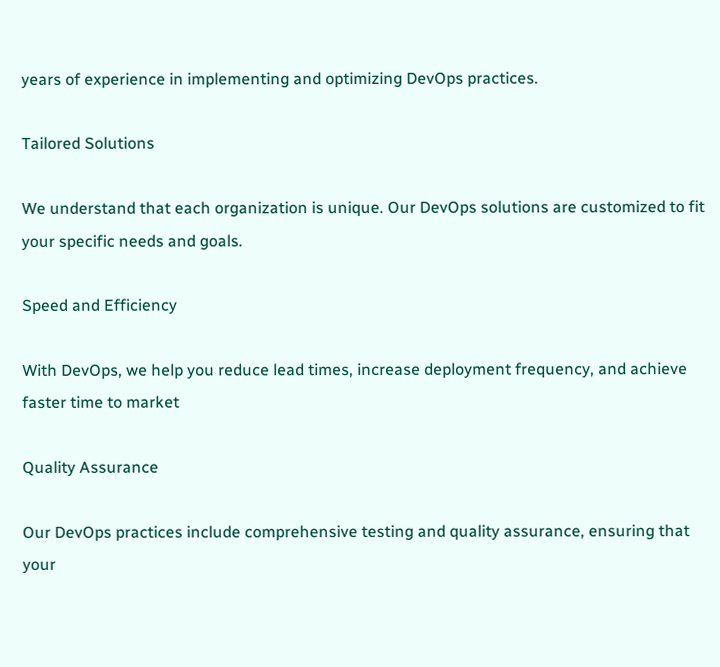years of experience in implementing and optimizing DevOps practices.

Tailored Solutions

We understand that each organization is unique. Our DevOps solutions are customized to fit your specific needs and goals.

Speed and Efficiency

With DevOps, we help you reduce lead times, increase deployment frequency, and achieve faster time to market

Quality Assurance

Our DevOps practices include comprehensive testing and quality assurance, ensuring that your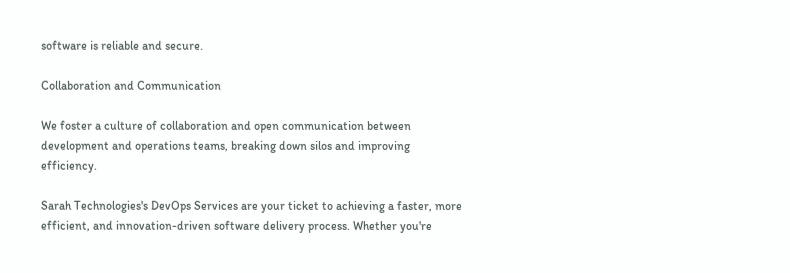software is reliable and secure.

Collaboration and Communication

We foster a culture of collaboration and open communication between development and operations teams, breaking down silos and improving efficiency.

Sarah Technologies's DevOps Services are your ticket to achieving a faster, more efficient, and innovation-driven software delivery process. Whether you're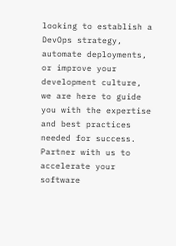looking to establish a DevOps strategy, automate deployments, or improve your development culture, we are here to guide you with the expertise and best practices needed for success. Partner with us to accelerate your software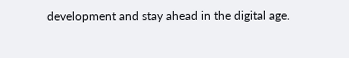development and stay ahead in the digital age.